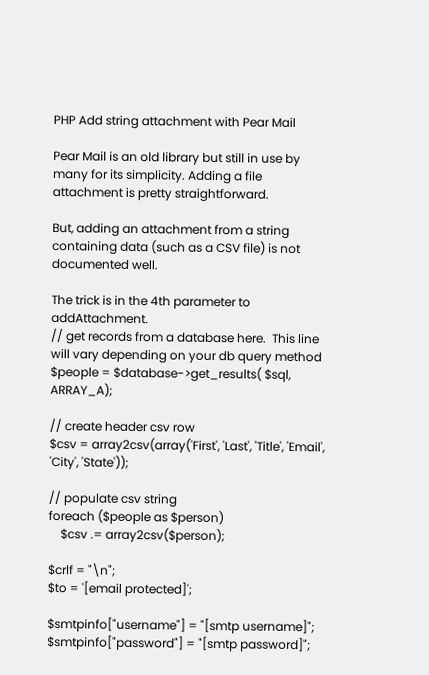PHP Add string attachment with Pear Mail

Pear Mail is an old library but still in use by many for its simplicity. Adding a file attachment is pretty straightforward.

But, adding an attachment from a string containing data (such as a CSV file) is not documented well.

The trick is in the 4th parameter to addAttachment.
// get records from a database here.  This line will vary depending on your db query method
$people = $database->get_results( $sql, ARRAY_A);

// create header csv row
$csv = array2csv(array('First', 'Last', 'Title', 'Email', 'City', 'State'));

// populate csv string
foreach ($people as $person)
    $csv .= array2csv($person);

$crlf = "\n";
$to = '[email protected]';

$smtpinfo["username"] = "[smtp username]";
$smtpinfo["password"] = "[smtp password]";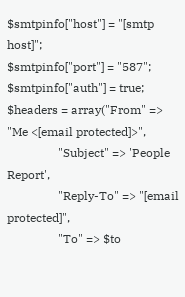$smtpinfo["host"] = "[smtp host]";
$smtpinfo["port"] = "587";
$smtpinfo["auth"] = true;
$headers = array("From" => "Me <[email protected]>",
                 "Subject" => 'People Report',
                 "Reply-To" => "[email protected]",
                 "To" => $to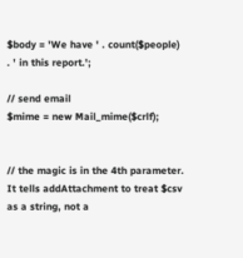$body = 'We have ' . count($people) . ' in this report.';

// send email
$mime = new Mail_mime($crlf);


// the magic is in the 4th parameter.  It tells addAttachment to treat $csv as a string, not a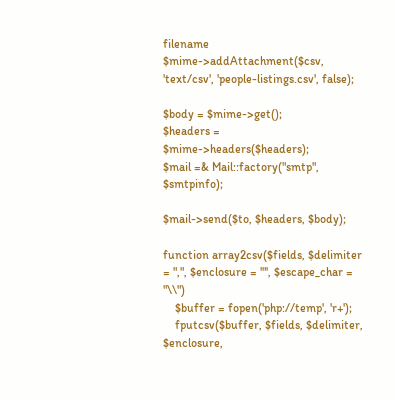filename
$mime->addAttachment($csv, 'text/csv', 'people-listings.csv', false);

$body = $mime->get();
$headers = $mime->headers($headers);
$mail =& Mail::factory("smtp", $smtpinfo);

$mail->send($to, $headers, $body);

function array2csv($fields, $delimiter = ",", $enclosure = '"', $escape_char = "\\")
    $buffer = fopen('php://temp', 'r+');
    fputcsv($buffer, $fields, $delimiter, $enclosure,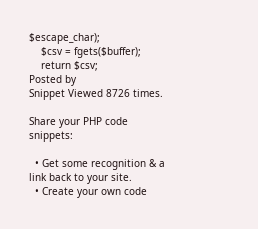$escape_char);
    $csv = fgets($buffer);
    return $csv;
Posted by
Snippet Viewed 8726 times.

Share your PHP code snippets:

  • Get some recognition & a link back to your site.
  • Create your own code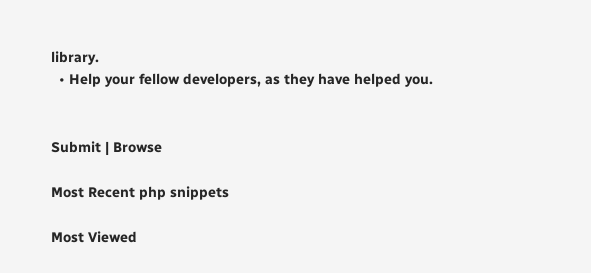library.
  • Help your fellow developers, as they have helped you.


Submit | Browse

Most Recent php snippets

Most Viewed